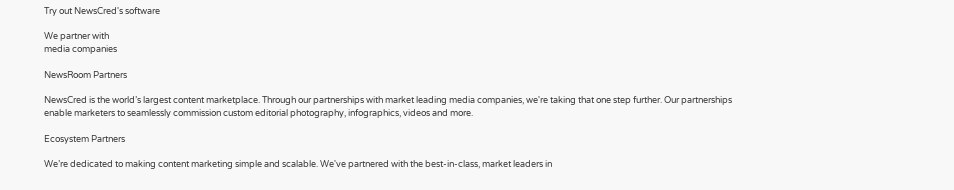Try out NewsCred's software

We partner with
media companies

NewsRoom Partners

NewsCred is the world’s largest content marketplace. Through our partnerships with market leading media companies, we're taking that one step further. Our partnerships enable marketers to seamlessly commission custom editorial photography, infographics, videos and more.

Ecosystem Partners

We’re dedicated to making content marketing simple and scalable. We've partnered with the best-in-class, market leaders in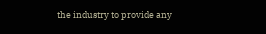the industry to provide any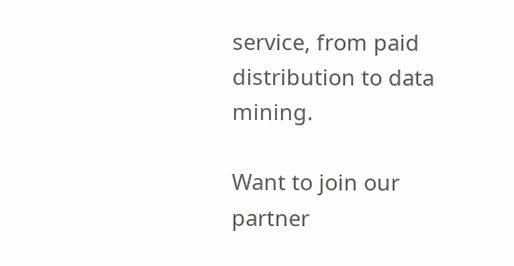service, from paid distribution to data mining.

Want to join our partner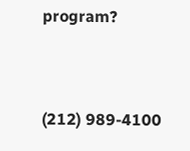program?


(212) 989-4100